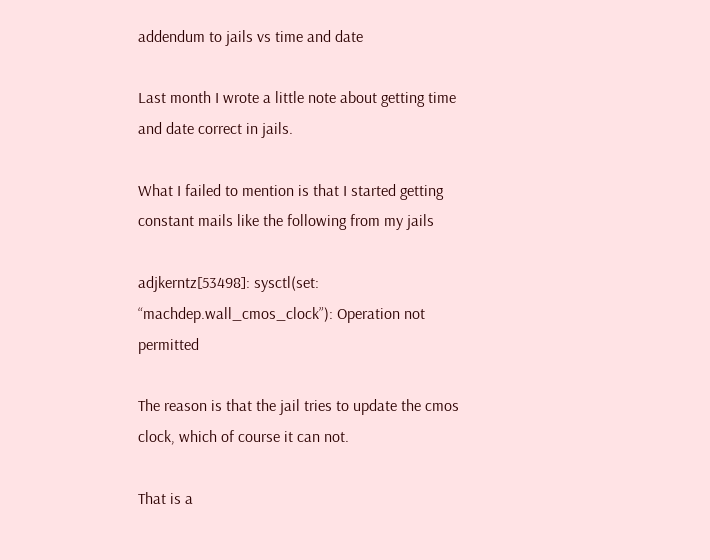addendum to jails vs time and date

Last month I wrote a little note about getting time and date correct in jails.

What I failed to mention is that I started getting constant mails like the following from my jails

adjkerntz[53498]: sysctl(set: “machdep.wall_cmos_clock”): Operation not permitted

The reason is that the jail tries to update the cmos clock, which of course it can not.

That is a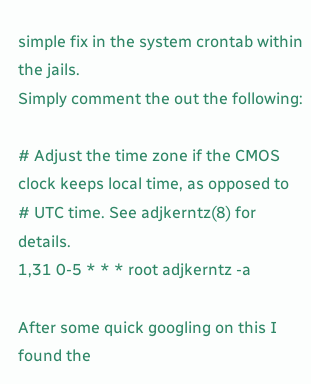simple fix in the system crontab within the jails.
Simply comment the out the following:

# Adjust the time zone if the CMOS clock keeps local time, as opposed to
# UTC time. See adjkerntz(8) for details.
1,31 0-5 * * * root adjkerntz -a

After some quick googling on this I found the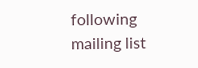following mailing list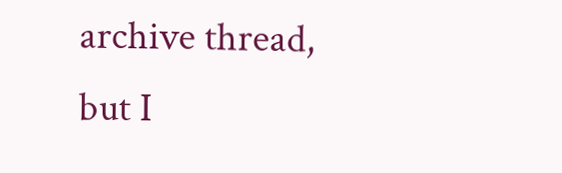archive thread, but I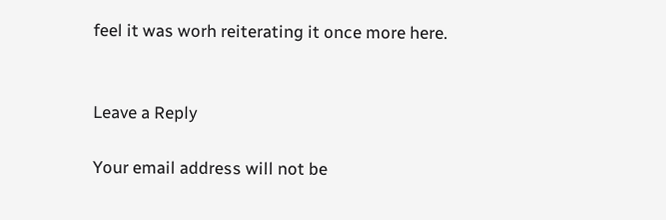feel it was worh reiterating it once more here.


Leave a Reply

Your email address will not be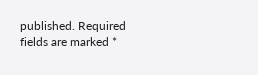published. Required fields are marked *